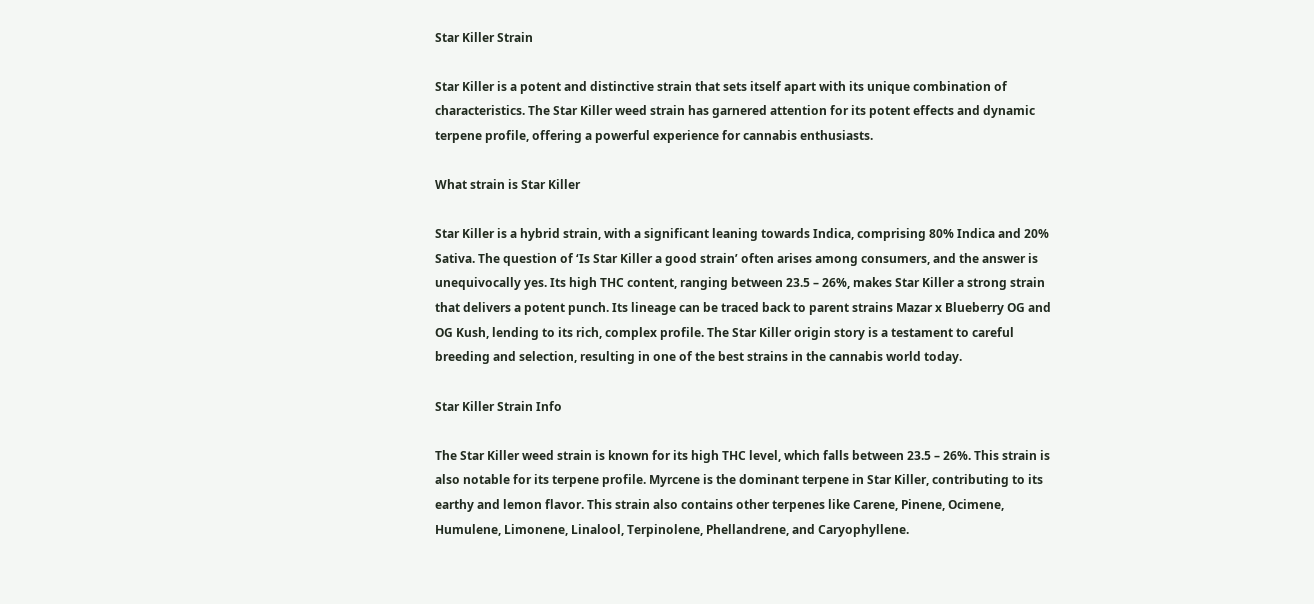Star Killer Strain

Star Killer is a potent and distinctive strain that sets itself apart with its unique combination of characteristics. The Star Killer weed strain has garnered attention for its potent effects and dynamic terpene profile, offering a powerful experience for cannabis enthusiasts.

What strain is Star Killer

Star Killer is a hybrid strain, with a significant leaning towards Indica, comprising 80% Indica and 20% Sativa. The question of ‘Is Star Killer a good strain’ often arises among consumers, and the answer is unequivocally yes. Its high THC content, ranging between 23.5 – 26%, makes Star Killer a strong strain that delivers a potent punch. Its lineage can be traced back to parent strains Mazar x Blueberry OG and OG Kush, lending to its rich, complex profile. The Star Killer origin story is a testament to careful breeding and selection, resulting in one of the best strains in the cannabis world today.

Star Killer Strain Info

The Star Killer weed strain is known for its high THC level, which falls between 23.5 – 26%. This strain is also notable for its terpene profile. Myrcene is the dominant terpene in Star Killer, contributing to its earthy and lemon flavor. This strain also contains other terpenes like Carene, Pinene, Ocimene, Humulene, Limonene, Linalool, Terpinolene, Phellandrene, and Caryophyllene.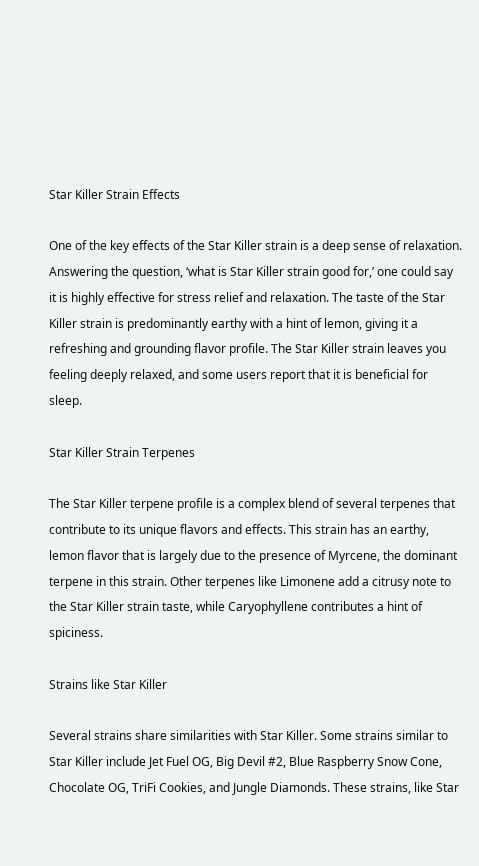Star Killer Strain Effects

One of the key effects of the Star Killer strain is a deep sense of relaxation. Answering the question, ‘what is Star Killer strain good for,’ one could say it is highly effective for stress relief and relaxation. The taste of the Star Killer strain is predominantly earthy with a hint of lemon, giving it a refreshing and grounding flavor profile. The Star Killer strain leaves you feeling deeply relaxed, and some users report that it is beneficial for sleep.

Star Killer Strain Terpenes

The Star Killer terpene profile is a complex blend of several terpenes that contribute to its unique flavors and effects. This strain has an earthy, lemon flavor that is largely due to the presence of Myrcene, the dominant terpene in this strain. Other terpenes like Limonene add a citrusy note to the Star Killer strain taste, while Caryophyllene contributes a hint of spiciness.

Strains like Star Killer

Several strains share similarities with Star Killer. Some strains similar to Star Killer include Jet Fuel OG, Big Devil #2, Blue Raspberry Snow Cone, Chocolate OG, TriFi Cookies, and Jungle Diamonds. These strains, like Star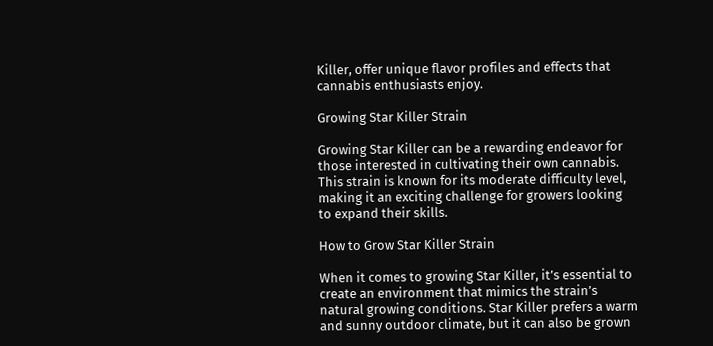Killer, offer unique flavor profiles and effects that cannabis enthusiasts enjoy.

Growing Star Killer Strain

Growing Star Killer can be a rewarding endeavor for those interested in cultivating their own cannabis. This strain is known for its moderate difficulty level, making it an exciting challenge for growers looking to expand their skills.

How to Grow Star Killer Strain

When it comes to growing Star Killer, it’s essential to create an environment that mimics the strain’s natural growing conditions. Star Killer prefers a warm and sunny outdoor climate, but it can also be grown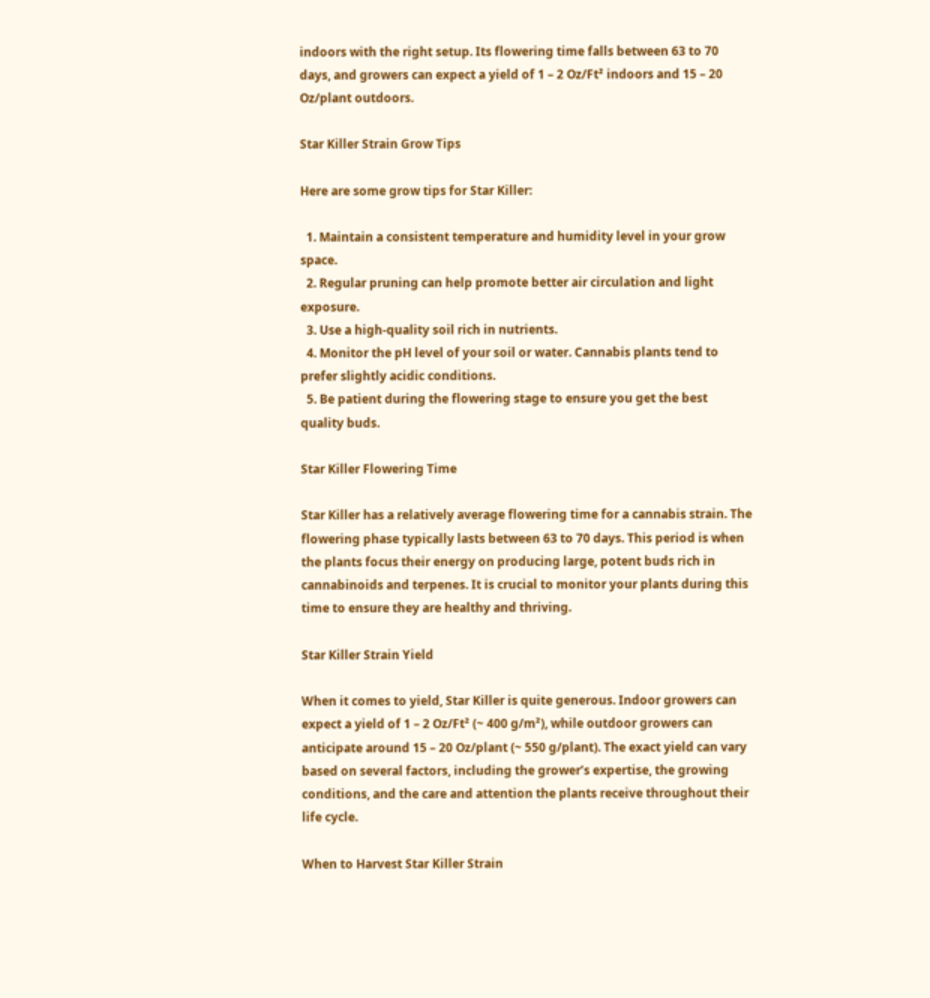indoors with the right setup. Its flowering time falls between 63 to 70 days, and growers can expect a yield of 1 – 2 Oz/Ft² indoors and 15 – 20 Oz/plant outdoors.

Star Killer Strain Grow Tips

Here are some grow tips for Star Killer:

  1. Maintain a consistent temperature and humidity level in your grow space.
  2. Regular pruning can help promote better air circulation and light exposure.
  3. Use a high-quality soil rich in nutrients.
  4. Monitor the pH level of your soil or water. Cannabis plants tend to prefer slightly acidic conditions.
  5. Be patient during the flowering stage to ensure you get the best quality buds.

Star Killer Flowering Time

Star Killer has a relatively average flowering time for a cannabis strain. The flowering phase typically lasts between 63 to 70 days. This period is when the plants focus their energy on producing large, potent buds rich in cannabinoids and terpenes. It is crucial to monitor your plants during this time to ensure they are healthy and thriving.

Star Killer Strain Yield

When it comes to yield, Star Killer is quite generous. Indoor growers can expect a yield of 1 – 2 Oz/Ft² (~ 400 g/m²), while outdoor growers can anticipate around 15 – 20 Oz/plant (~ 550 g/plant). The exact yield can vary based on several factors, including the grower’s expertise, the growing conditions, and the care and attention the plants receive throughout their life cycle.

When to Harvest Star Killer Strain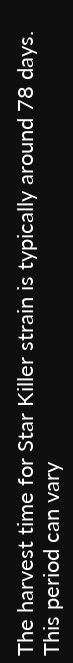The harvest time for Star Killer strain is typically around 78 days. This period can vary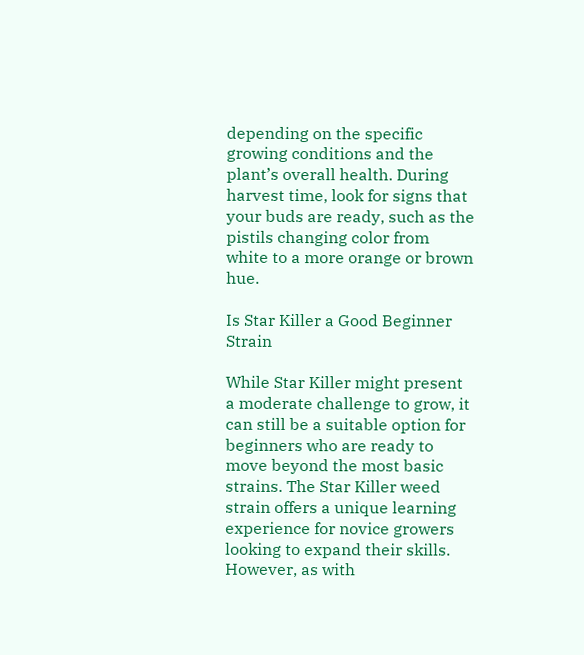depending on the specific growing conditions and the plant’s overall health. During harvest time, look for signs that your buds are ready, such as the pistils changing color from white to a more orange or brown hue.

Is Star Killer a Good Beginner Strain

While Star Killer might present a moderate challenge to grow, it can still be a suitable option for beginners who are ready to move beyond the most basic strains. The Star Killer weed strain offers a unique learning experience for novice growers looking to expand their skills. However, as with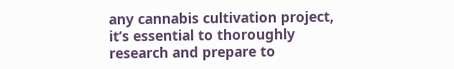any cannabis cultivation project, it’s essential to thoroughly research and prepare to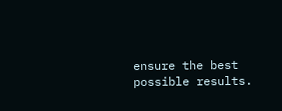ensure the best possible results.